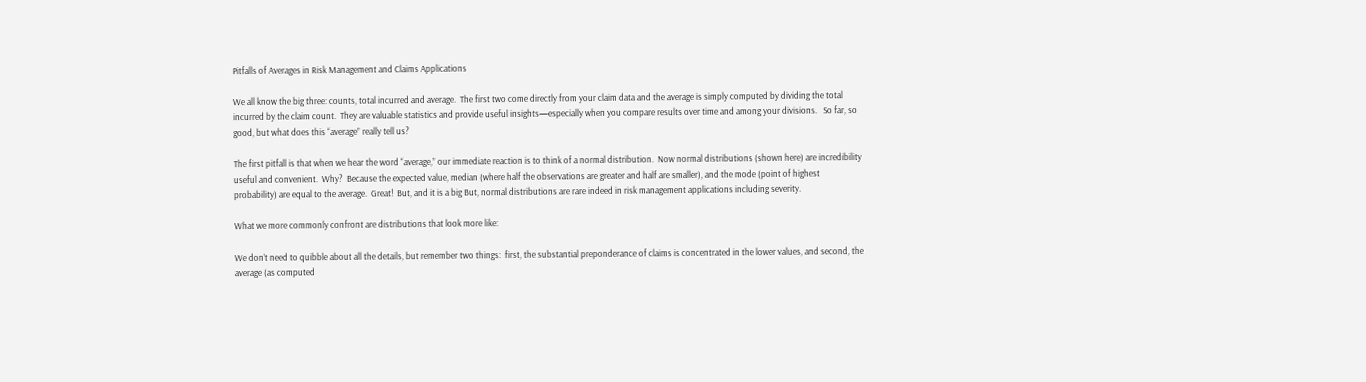Pitfalls of Averages in Risk Management and Claims Applications

We all know the big three: counts, total incurred and average.  The first two come directly from your claim data and the average is simply computed by dividing the total incurred by the claim count.  They are valuable statistics and provide useful insights—especially when you compare results over time and among your divisions.   So far, so good, but what does this “average” really tell us?

The first pitfall is that when we hear the word “average,” our immediate reaction is to think of a normal distribution.  Now normal distributions (shown here) are incredibility useful and convenient.  Why?  Because the expected value, median (where half the observations are greater and half are smaller), and the mode (point of highest probability) are equal to the average.  Great!  But, and it is a big But, normal distributions are rare indeed in risk management applications including severity.

What we more commonly confront are distributions that look more like:

We don’t need to quibble about all the details, but remember two things:  first, the substantial preponderance of claims is concentrated in the lower values, and second, the average (as computed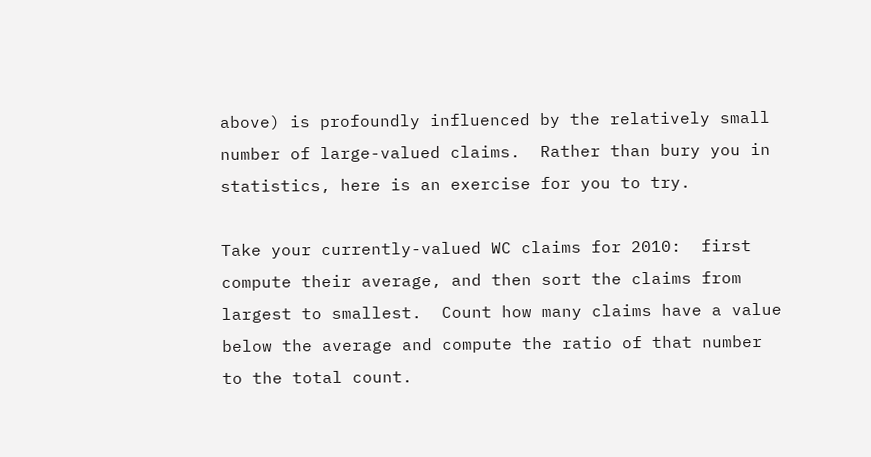above) is profoundly influenced by the relatively small number of large-valued claims.  Rather than bury you in statistics, here is an exercise for you to try.

Take your currently-valued WC claims for 2010:  first compute their average, and then sort the claims from largest to smallest.  Count how many claims have a value below the average and compute the ratio of that number to the total count.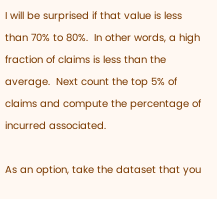I will be surprised if that value is less than 70% to 80%.  In other words, a high fraction of claims is less than the average.  Next count the top 5% of claims and compute the percentage of incurred associated.

As an option, take the dataset that you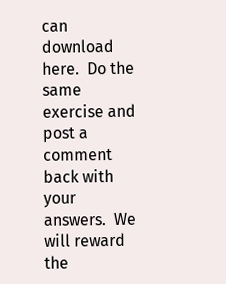can download here.  Do the same exercise and post a comment back with your answers.  We will reward the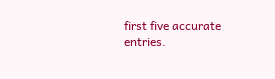first five accurate entries.